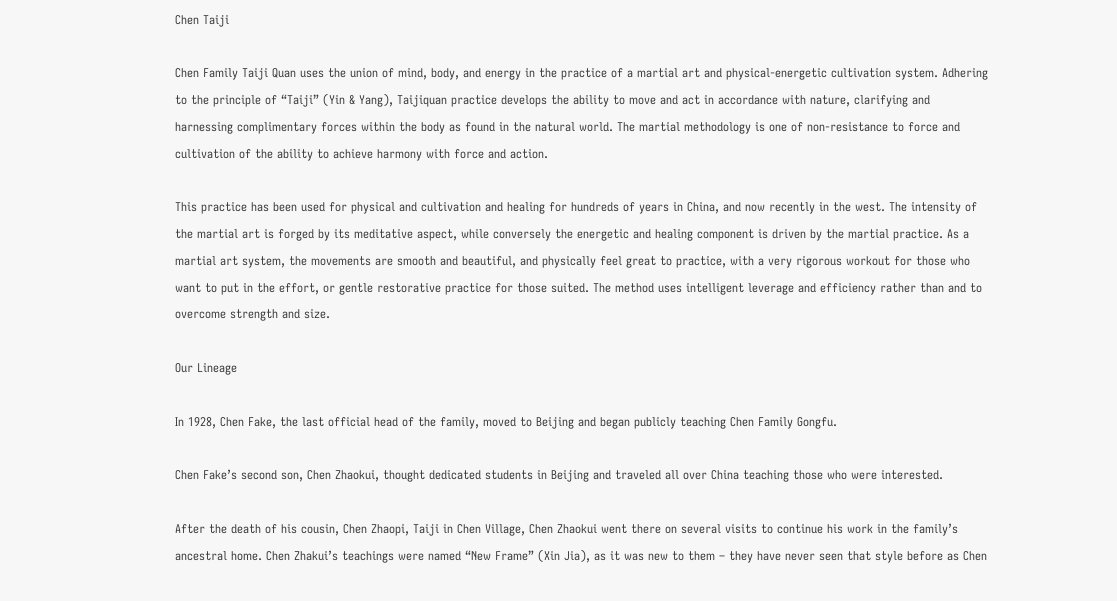Chen Taiji

Chen Family Taiji Quan uses the union of mind, body, and energy in the practice of a martial art and physical-energetic cultivation system. Adhering to the principle of “Taiji” (Yin & Yang), Taijiquan practice develops the ability to move and act in accordance with nature, clarifying and harnessing complimentary forces within the body as found in the natural world. The martial methodology is one of non-resistance to force and cultivation of the ability to achieve harmony with force and action.

This practice has been used for physical and cultivation and healing for hundreds of years in China, and now recently in the west. The intensity of the martial art is forged by its meditative aspect, while conversely the energetic and healing component is driven by the martial practice. As a martial art system, the movements are smooth and beautiful, and physically feel great to practice, with a very rigorous workout for those who want to put in the effort, or gentle restorative practice for those suited. The method uses intelligent leverage and efficiency rather than and to overcome strength and size.

Our Lineage

In 1928, Chen Fake, the last official head of the family, moved to Beijing and began publicly teaching Chen Family Gongfu.

Chen Fake’s second son, Chen Zhaokui, thought dedicated students in Beijing and traveled all over China teaching those who were interested.

After the death of his cousin, Chen Zhaopi, Taiji in Chen Village, Chen Zhaokui went there on several visits to continue his work in the family’s ancestral home. Chen Zhakui’s teachings were named “New Frame” (Xin Jia), as it was new to them – they have never seen that style before as Chen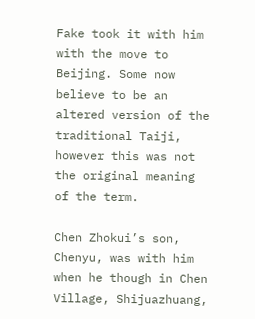Fake took it with him with the move to Beijing. Some now believe to be an altered version of the traditional Taiji, however this was not the original meaning of the term.

Chen Zhokui’s son, Chenyu, was with him when he though in Chen Village, Shijuazhuang,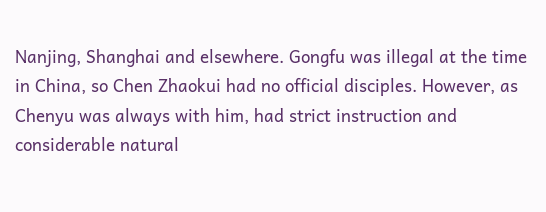Nanjing, Shanghai and elsewhere. Gongfu was illegal at the time in China, so Chen Zhaokui had no official disciples. However, as Chenyu was always with him, had strict instruction and considerable natural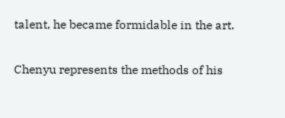talent, he became formidable in the art.

Chenyu represents the methods of his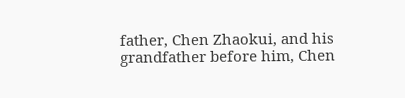father, Chen Zhaokui, and his grandfather before him, Chen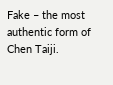Fake – the most authentic form of Chen Taiji.